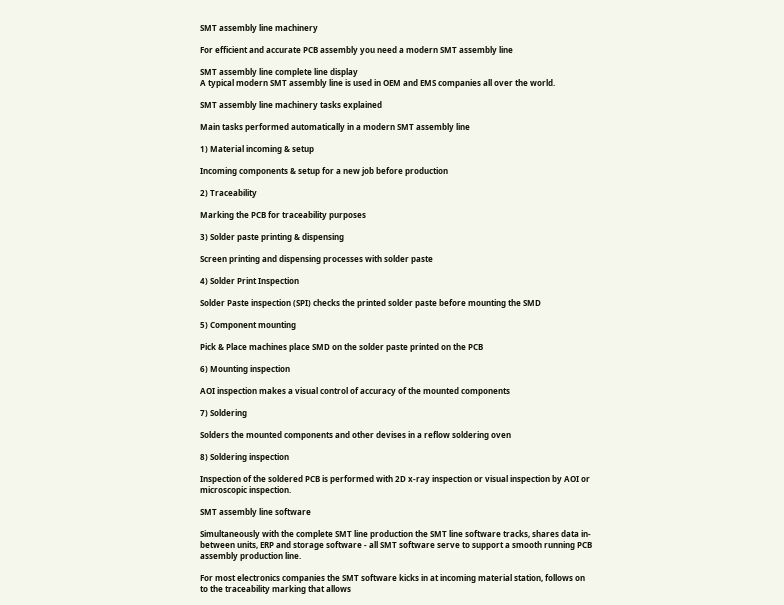SMT assembly line machinery

For efficient and accurate PCB assembly you need a modern SMT assembly line

SMT assembly line complete line display
A typical modern SMT assembly line is used in OEM and EMS companies all over the world.

SMT assembly line machinery tasks explained

Main tasks performed automatically in a modern SMT assembly line

1) Material incoming & setup

Incoming components & setup for a new job before production

2) Traceability

Marking the PCB for traceability purposes

3) Solder paste printing & dispensing

Screen printing and dispensing processes with solder paste

4) Solder Print Inspection

Solder Paste inspection (SPI) checks the printed solder paste before mounting the SMD

5) Component mounting

Pick & Place machines place SMD on the solder paste printed on the PCB

6) Mounting inspection

AOI inspection makes a visual control of accuracy of the mounted components

7) Soldering

Solders the mounted components and other devises in a reflow soldering oven

8) Soldering inspection

Inspection of the soldered PCB is performed with 2D x-ray inspection or visual inspection by AOI or microscopic inspection.

SMT assembly line software

Simultaneously with the complete SMT line production the SMT line software tracks, shares data in-between units, ERP and storage software - all SMT software serve to support a smooth running PCB assembly production line.

For most electronics companies the SMT software kicks in at incoming material station, follows on to the traceability marking that allows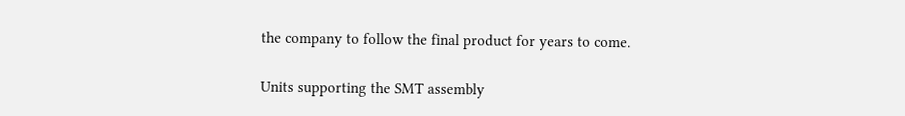the company to follow the final product for years to come.

Units supporting the SMT assembly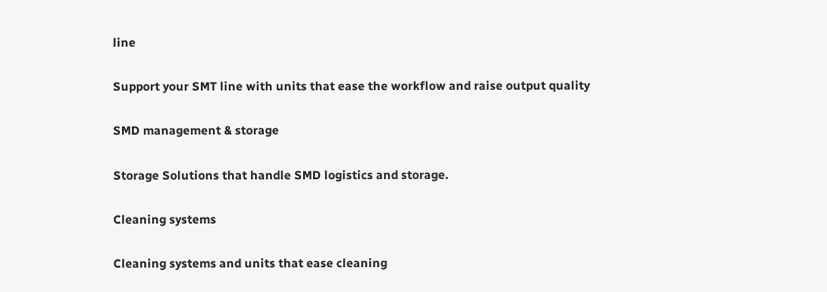line

Support your SMT line with units that ease the workflow and raise output quality

SMD management & storage

Storage Solutions that handle SMD logistics and storage.

Cleaning systems

Cleaning systems and units that ease cleaning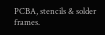PCBA, stencils & solder frames.